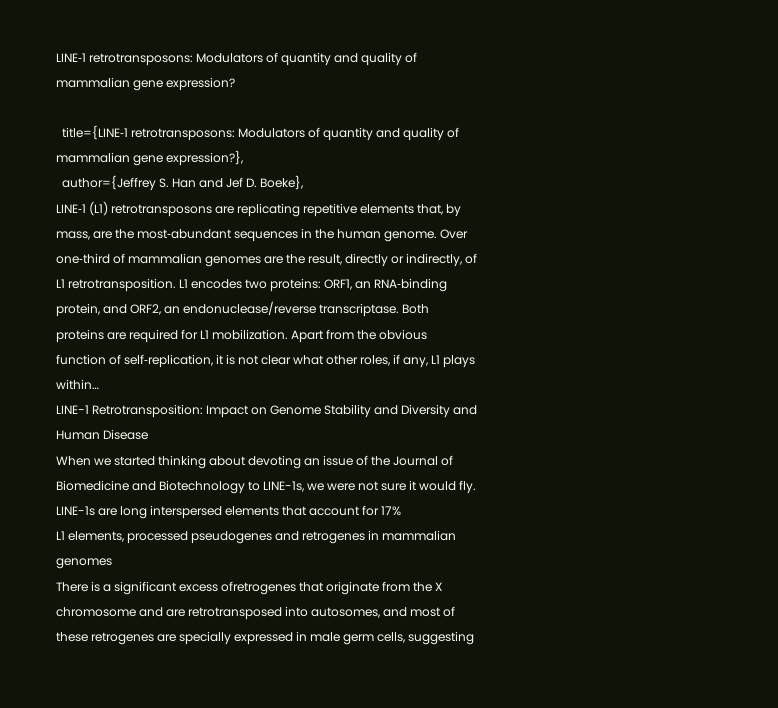LINE‐1 retrotransposons: Modulators of quantity and quality of mammalian gene expression?

  title={LINE‐1 retrotransposons: Modulators of quantity and quality of mammalian gene expression?},
  author={Jeffrey S. Han and Jef D. Boeke},
LINE‐1 (L1) retrotransposons are replicating repetitive elements that, by mass, are the most‐abundant sequences in the human genome. Over one‐third of mammalian genomes are the result, directly or indirectly, of L1 retrotransposition. L1 encodes two proteins: ORF1, an RNA‐binding protein, and ORF2, an endonuclease/reverse transcriptase. Both proteins are required for L1 mobilization. Apart from the obvious function of self‐replication, it is not clear what other roles, if any, L1 plays within…
LINE-1 Retrotransposition: Impact on Genome Stability and Diversity and Human Disease
When we started thinking about devoting an issue of the Journal of Biomedicine and Biotechnology to LINE-1s, we were not sure it would fly. LINE-1s are long interspersed elements that account for 17%
L1 elements, processed pseudogenes and retrogenes in mammalian genomes
There is a significant excess ofretrogenes that originate from the X chromosome and are retrotransposed into autosomes, and most of these retrogenes are specially expressed in male germ cells, suggesting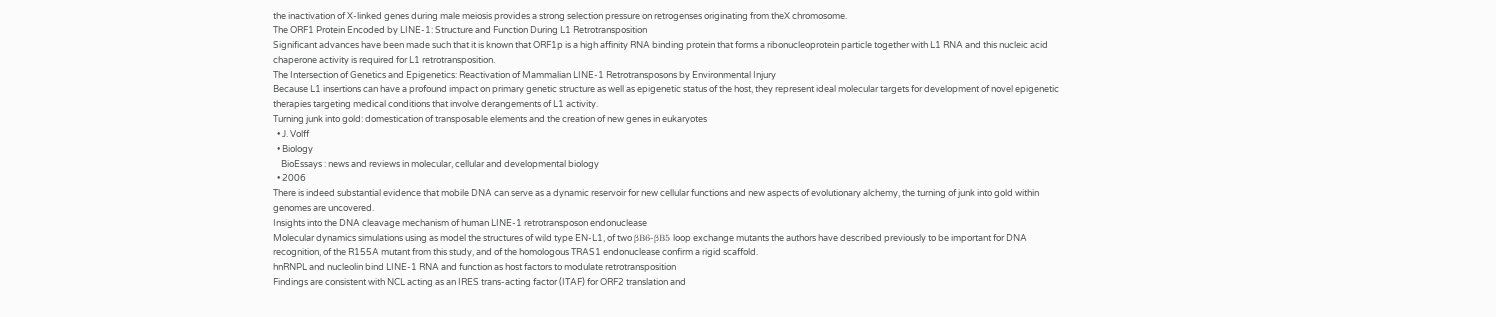the inactivation of X‐linked genes during male meiosis provides a strong selection pressure on retrogenses originating from theX chromosome.
The ORF1 Protein Encoded by LINE-1: Structure and Function During L1 Retrotransposition
Significant advances have been made such that it is known that ORF1p is a high affinity RNA binding protein that forms a ribonucleoprotein particle together with L1 RNA and this nucleic acid chaperone activity is required for L1 retrotransposition.
The Intersection of Genetics and Epigenetics: Reactivation of Mammalian LINE-1 Retrotransposons by Environmental Injury
Because L1 insertions can have a profound impact on primary genetic structure as well as epigenetic status of the host, they represent ideal molecular targets for development of novel epigenetic therapies targeting medical conditions that involve derangements of L1 activity.
Turning junk into gold: domestication of transposable elements and the creation of new genes in eukaryotes
  • J. Volff
  • Biology
    BioEssays : news and reviews in molecular, cellular and developmental biology
  • 2006
There is indeed substantial evidence that mobile DNA can serve as a dynamic reservoir for new cellular functions and new aspects of evolutionary alchemy, the turning of junk into gold within genomes are uncovered.
Insights into the DNA cleavage mechanism of human LINE‐1 retrotransposon endonuclease
Molecular dynamics simulations using as model the structures of wild type EN‐L1, of two βB6‐βB5 loop exchange mutants the authors have described previously to be important for DNA recognition, of the R155A mutant from this study, and of the homologous TRAS1 endonuclease confirm a rigid scaffold.
hnRNPL and nucleolin bind LINE-1 RNA and function as host factors to modulate retrotransposition
Findings are consistent with NCL acting as an IRES trans-acting factor (ITAF) for ORF2 translation and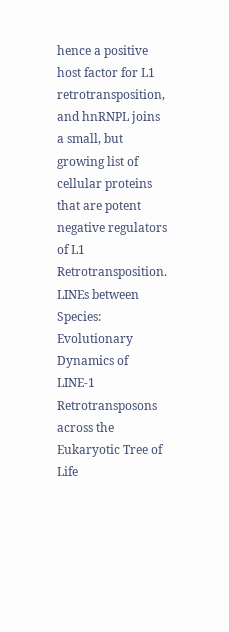hence a positive host factor for L1 retrotransposition, and hnRNPL joins a small, but growing list of cellular proteins that are potent negative regulators of L1 Retrotransposition.
LINEs between Species: Evolutionary Dynamics of LINE-1 Retrotransposons across the Eukaryotic Tree of Life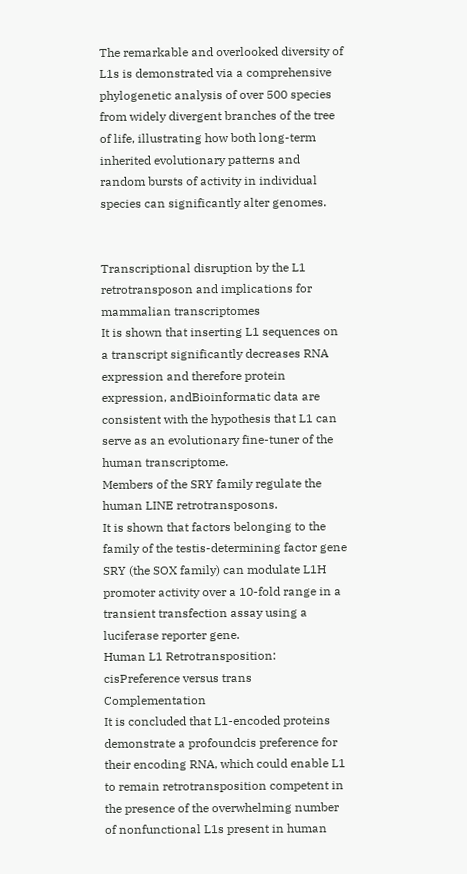The remarkable and overlooked diversity of L1s is demonstrated via a comprehensive phylogenetic analysis of over 500 species from widely divergent branches of the tree of life, illustrating how both long-term inherited evolutionary patterns and random bursts of activity in individual species can significantly alter genomes.


Transcriptional disruption by the L1 retrotransposon and implications for mammalian transcriptomes
It is shown that inserting L1 sequences on a transcript significantly decreases RNA expression and therefore protein expression, andBioinformatic data are consistent with the hypothesis that L1 can serve as an evolutionary fine-tuner of the human transcriptome.
Members of the SRY family regulate the human LINE retrotransposons.
It is shown that factors belonging to the family of the testis-determining factor gene SRY (the SOX family) can modulate L1H promoter activity over a 10-fold range in a transient transfection assay using a luciferase reporter gene.
Human L1 Retrotransposition: cisPreference versus trans Complementation
It is concluded that L1-encoded proteins demonstrate a profoundcis preference for their encoding RNA, which could enable L1 to remain retrotransposition competent in the presence of the overwhelming number of nonfunctional L1s present in human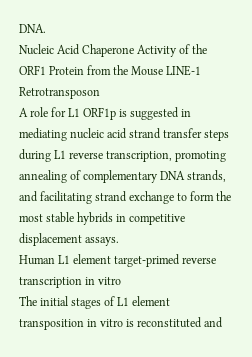DNA.
Nucleic Acid Chaperone Activity of the ORF1 Protein from the Mouse LINE-1 Retrotransposon
A role for L1 ORF1p is suggested in mediating nucleic acid strand transfer steps during L1 reverse transcription, promoting annealing of complementary DNA strands, and facilitating strand exchange to form the most stable hybrids in competitive displacement assays.
Human L1 element target‐primed reverse transcription in vitro
The initial stages of L1 element transposition in vitro is reconstituted and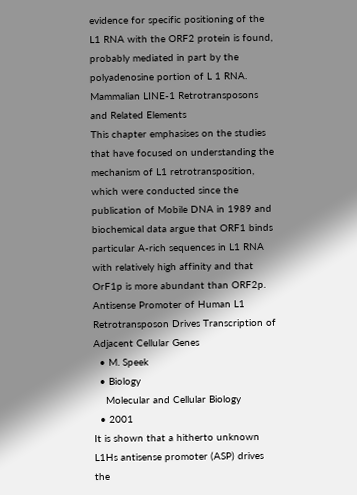evidence for specific positioning of the L1 RNA with the ORF2 protein is found, probably mediated in part by the polyadenosine portion of L 1 RNA.
Mammalian LINE-1 Retrotransposons and Related Elements
This chapter emphasises on the studies that have focused on understanding the mechanism of L1 retrotransposition, which were conducted since the publication of Mobile DNA in 1989 and biochemical data argue that ORF1 binds particular A-rich sequences in L1 RNA with relatively high affinity and that OrF1p is more abundant than ORF2p.
Antisense Promoter of Human L1 Retrotransposon Drives Transcription of Adjacent Cellular Genes
  • M. Speek
  • Biology
    Molecular and Cellular Biology
  • 2001
It is shown that a hitherto unknown L1Hs antisense promoter (ASP) drives the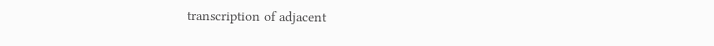transcription of adjacent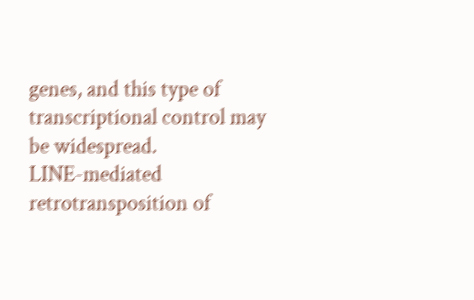genes, and this type of transcriptional control may be widespread.
LINE-mediated retrotransposition of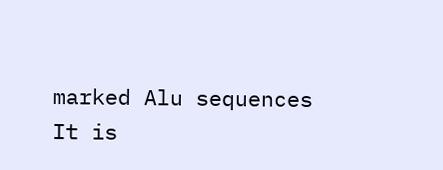marked Alu sequences
It is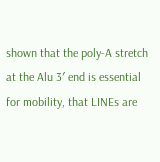shown that the poly-A stretch at the Alu 3′ end is essential for mobility, that LINEs are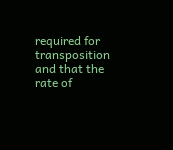required for transposition and that the rate of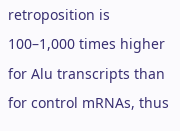retroposition is 100–1,000 times higher for Alu transcripts than for control mRNAs, thus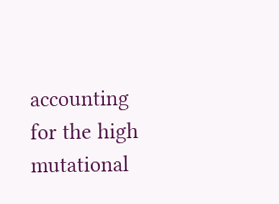accounting for the high mutational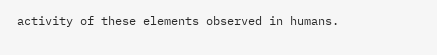activity of these elements observed in humans.